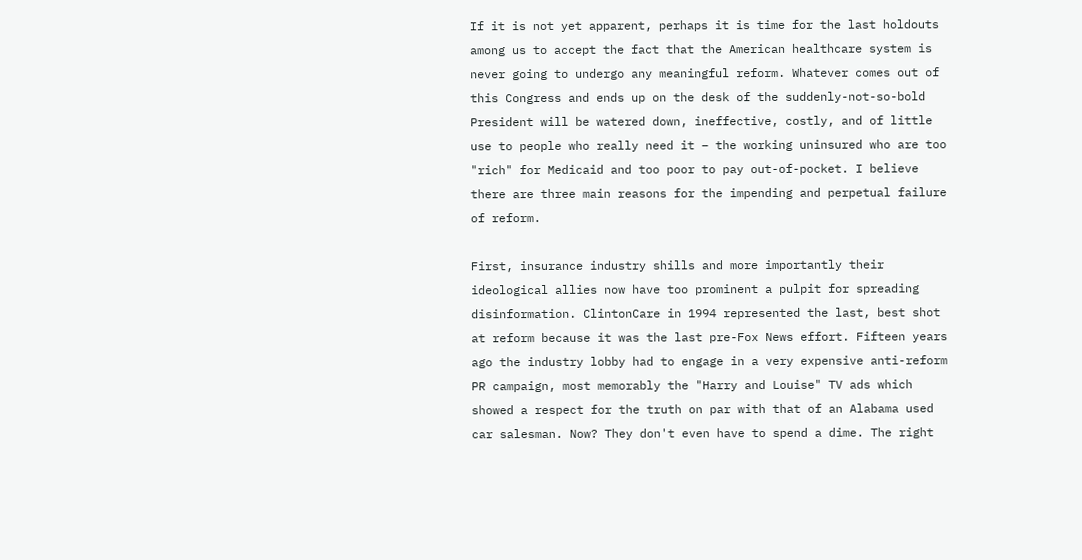If it is not yet apparent, perhaps it is time for the last holdouts among us to accept the fact that the American healthcare system is never going to undergo any meaningful reform. Whatever comes out of this Congress and ends up on the desk of the suddenly-not-so-bold President will be watered down, ineffective, costly, and of little use to people who really need it – the working uninsured who are too "rich" for Medicaid and too poor to pay out-of-pocket. I believe there are three main reasons for the impending and perpetual failure of reform.

First, insurance industry shills and more importantly their ideological allies now have too prominent a pulpit for spreading disinformation. ClintonCare in 1994 represented the last, best shot at reform because it was the last pre-Fox News effort. Fifteen years ago the industry lobby had to engage in a very expensive anti-reform PR campaign, most memorably the "Harry and Louise" TV ads which showed a respect for the truth on par with that of an Alabama used car salesman. Now? They don't even have to spend a dime. The right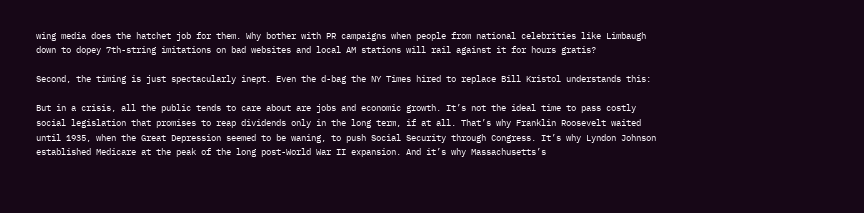wing media does the hatchet job for them. Why bother with PR campaigns when people from national celebrities like Limbaugh down to dopey 7th-string imitations on bad websites and local AM stations will rail against it for hours gratis?

Second, the timing is just spectacularly inept. Even the d-bag the NY Times hired to replace Bill Kristol understands this:

But in a crisis, all the public tends to care about are jobs and economic growth. It’s not the ideal time to pass costly social legislation that promises to reap dividends only in the long term, if at all. That’s why Franklin Roosevelt waited until 1935, when the Great Depression seemed to be waning, to push Social Security through Congress. It’s why Lyndon Johnson established Medicare at the peak of the long post-World War II expansion. And it’s why Massachusetts’s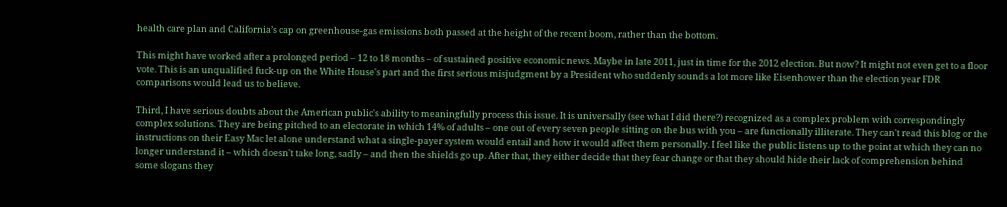health care plan and California’s cap on greenhouse-gas emissions both passed at the height of the recent boom, rather than the bottom.

This might have worked after a prolonged period – 12 to 18 months – of sustained positive economic news. Maybe in late 2011, just in time for the 2012 election. But now? It might not even get to a floor vote. This is an unqualified fuck-up on the White House's part and the first serious misjudgment by a President who suddenly sounds a lot more like Eisenhower than the election year FDR comparisons would lead us to believe.

Third, I have serious doubts about the American public's ability to meaningfully process this issue. It is universally (see what I did there?) recognized as a complex problem with correspondingly complex solutions. They are being pitched to an electorate in which 14% of adults – one out of every seven people sitting on the bus with you – are functionally illiterate. They can't read this blog or the instructions on their Easy Mac let alone understand what a single-payer system would entail and how it would affect them personally. I feel like the public listens up to the point at which they can no longer understand it – which doesn't take long, sadly – and then the shields go up. After that, they either decide that they fear change or that they should hide their lack of comprehension behind some slogans they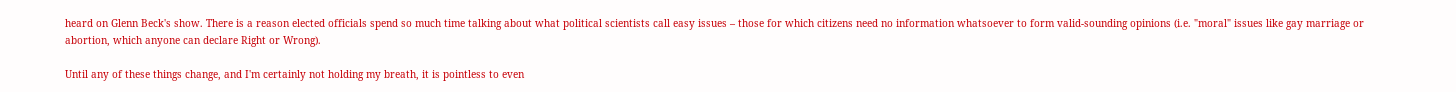heard on Glenn Beck's show. There is a reason elected officials spend so much time talking about what political scientists call easy issues – those for which citizens need no information whatsoever to form valid-sounding opinions (i.e. "moral" issues like gay marriage or abortion, which anyone can declare Right or Wrong).

Until any of these things change, and I'm certainly not holding my breath, it is pointless to even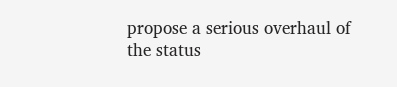propose a serious overhaul of the status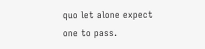quo let alone expect one to pass.